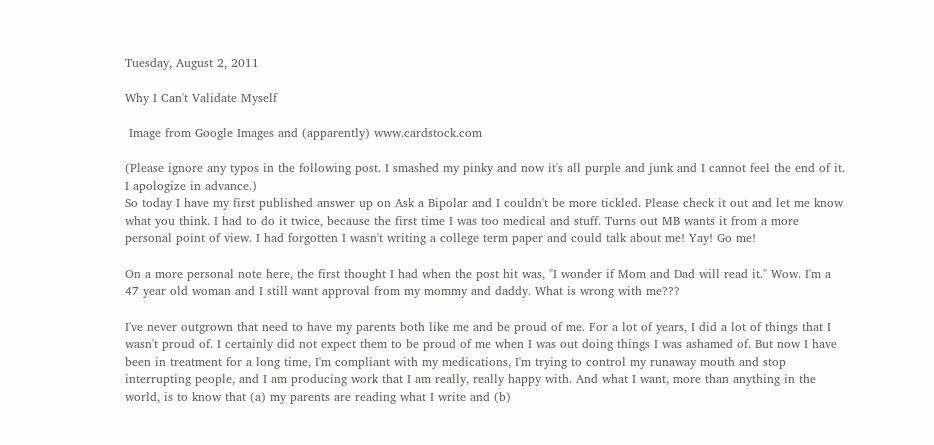Tuesday, August 2, 2011

Why I Can't Validate Myself

 Image from Google Images and (apparently) www.cardstock.com

(Please ignore any typos in the following post. I smashed my pinky and now it's all purple and junk and I cannot feel the end of it. I apologize in advance.)
So today I have my first published answer up on Ask a Bipolar and I couldn't be more tickled. Please check it out and let me know what you think. I had to do it twice, because the first time I was too medical and stuff. Turns out MB wants it from a more personal point of view. I had forgotten I wasn't writing a college term paper and could talk about me! Yay! Go me!

On a more personal note here, the first thought I had when the post hit was, "I wonder if Mom and Dad will read it." Wow. I'm a 47 year old woman and I still want approval from my mommy and daddy. What is wrong with me???

I've never outgrown that need to have my parents both like me and be proud of me. For a lot of years, I did a lot of things that I wasn't proud of. I certainly did not expect them to be proud of me when I was out doing things I was ashamed of. But now I have been in treatment for a long time, I'm compliant with my medications, I'm trying to control my runaway mouth and stop interrupting people, and I am producing work that I am really, really happy with. And what I want, more than anything in the world, is to know that (a) my parents are reading what I write and (b)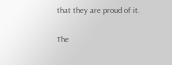that they are proud of it.

The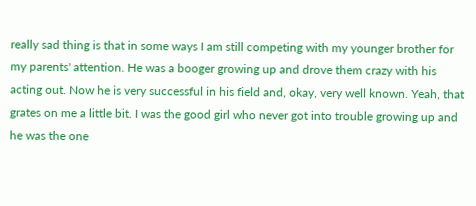really sad thing is that in some ways I am still competing with my younger brother for my parents' attention. He was a booger growing up and drove them crazy with his acting out. Now he is very successful in his field and, okay, very well known. Yeah, that grates on me a little bit. I was the good girl who never got into trouble growing up and he was the one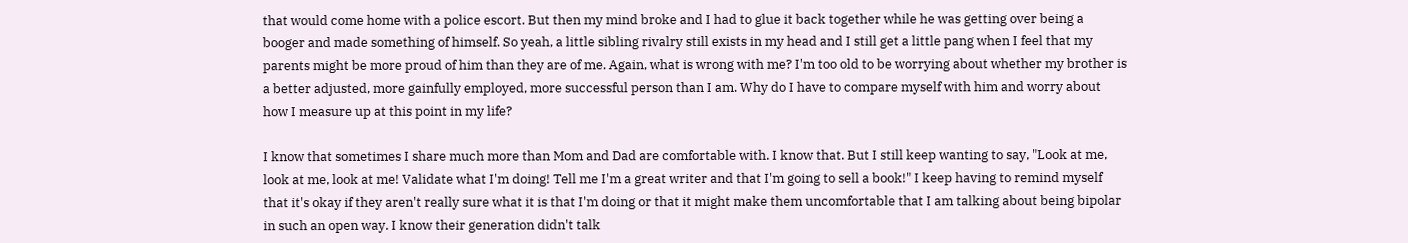that would come home with a police escort. But then my mind broke and I had to glue it back together while he was getting over being a booger and made something of himself. So yeah, a little sibling rivalry still exists in my head and I still get a little pang when I feel that my parents might be more proud of him than they are of me. Again, what is wrong with me? I'm too old to be worrying about whether my brother is a better adjusted, more gainfully employed, more successful person than I am. Why do I have to compare myself with him and worry about how I measure up at this point in my life?

I know that sometimes I share much more than Mom and Dad are comfortable with. I know that. But I still keep wanting to say, "Look at me, look at me, look at me! Validate what I'm doing! Tell me I'm a great writer and that I'm going to sell a book!" I keep having to remind myself that it's okay if they aren't really sure what it is that I'm doing or that it might make them uncomfortable that I am talking about being bipolar in such an open way. I know their generation didn't talk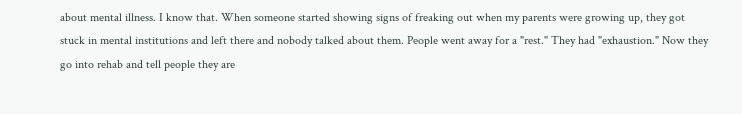about mental illness. I know that. When someone started showing signs of freaking out when my parents were growing up, they got stuck in mental institutions and left there and nobody talked about them. People went away for a "rest." They had "exhaustion." Now they go into rehab and tell people they are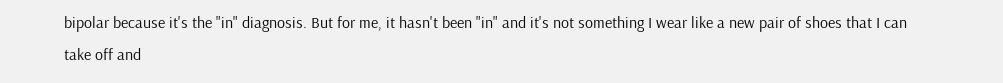bipolar because it's the "in" diagnosis. But for me, it hasn't been "in" and it's not something I wear like a new pair of shoes that I can take off and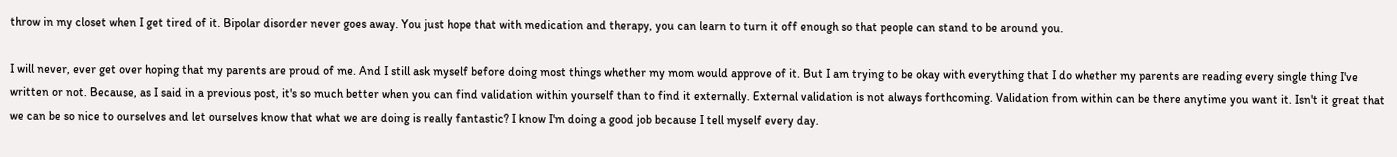throw in my closet when I get tired of it. Bipolar disorder never goes away. You just hope that with medication and therapy, you can learn to turn it off enough so that people can stand to be around you.

I will never, ever get over hoping that my parents are proud of me. And I still ask myself before doing most things whether my mom would approve of it. But I am trying to be okay with everything that I do whether my parents are reading every single thing I've written or not. Because, as I said in a previous post, it's so much better when you can find validation within yourself than to find it externally. External validation is not always forthcoming. Validation from within can be there anytime you want it. Isn't it great that we can be so nice to ourselves and let ourselves know that what we are doing is really fantastic? I know I'm doing a good job because I tell myself every day.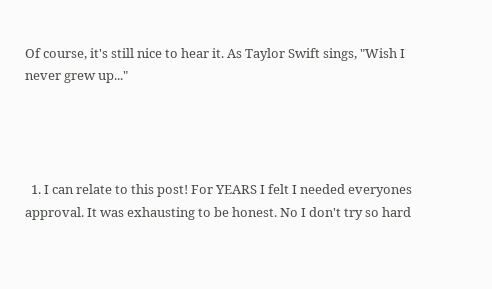Of course, it's still nice to hear it. As Taylor Swift sings, "Wish I never grew up..."




  1. I can relate to this post! For YEARS I felt I needed everyones approval. It was exhausting to be honest. No I don't try so hard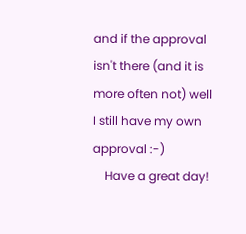and if the approval isn't there (and it is more often not) well I still have my own approval :-)
    Have a great day!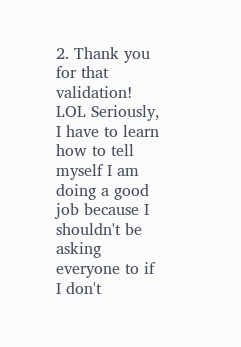2. Thank you for that validation! LOL Seriously, I have to learn how to tell myself I am doing a good job because I shouldn't be asking everyone to if I don't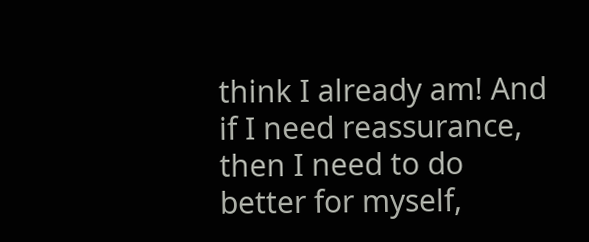think I already am! And if I need reassurance, then I need to do better for myself,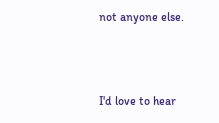not anyone else.



I'd love to hear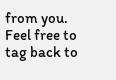from you. Feel free to tag back to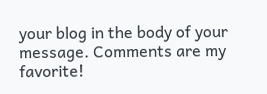your blog in the body of your message. Comments are my favorite!